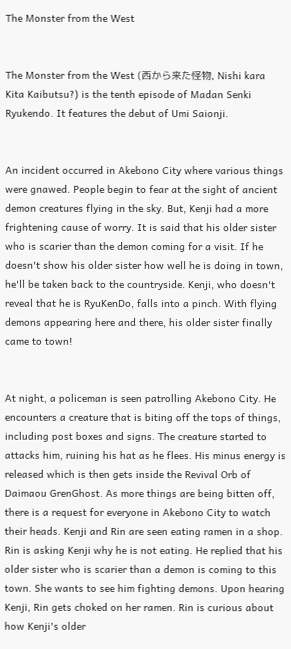The Monster from the West


The Monster from the West (西から来た怪物, Nishi kara Kita Kaibutsu?) is the tenth episode of Madan Senki Ryukendo. It features the debut of Umi Saionji.


An incident occurred in Akebono City where various things were gnawed. People begin to fear at the sight of ancient demon creatures flying in the sky. But, Kenji had a more frightening cause of worry. It is said that his older sister who is scarier than the demon coming for a visit. If he doesn't show his older sister how well he is doing in town, he'll be taken back to the countryside. Kenji, who doesn't reveal that he is RyuKenDo, falls into a pinch. With flying demons appearing here and there, his older sister finally came to town!


At night, a policeman is seen patrolling Akebono City. He encounters a creature that is biting off the tops of things, including post boxes and signs. The creature started to attacks him, ruining his hat as he flees. His minus energy is released which is then gets inside the Revival Orb of Daimaou GrenGhost. As more things are being bitten off, there is a request for everyone in Akebono City to watch their heads. Kenji and Rin are seen eating ramen in a shop. Rin is asking Kenji why he is not eating. He replied that his older sister who is scarier than a demon is coming to this town. She wants to see him fighting demons. Upon hearing Kenji, Rin gets choked on her ramen. Rin is curious about how Kenji's older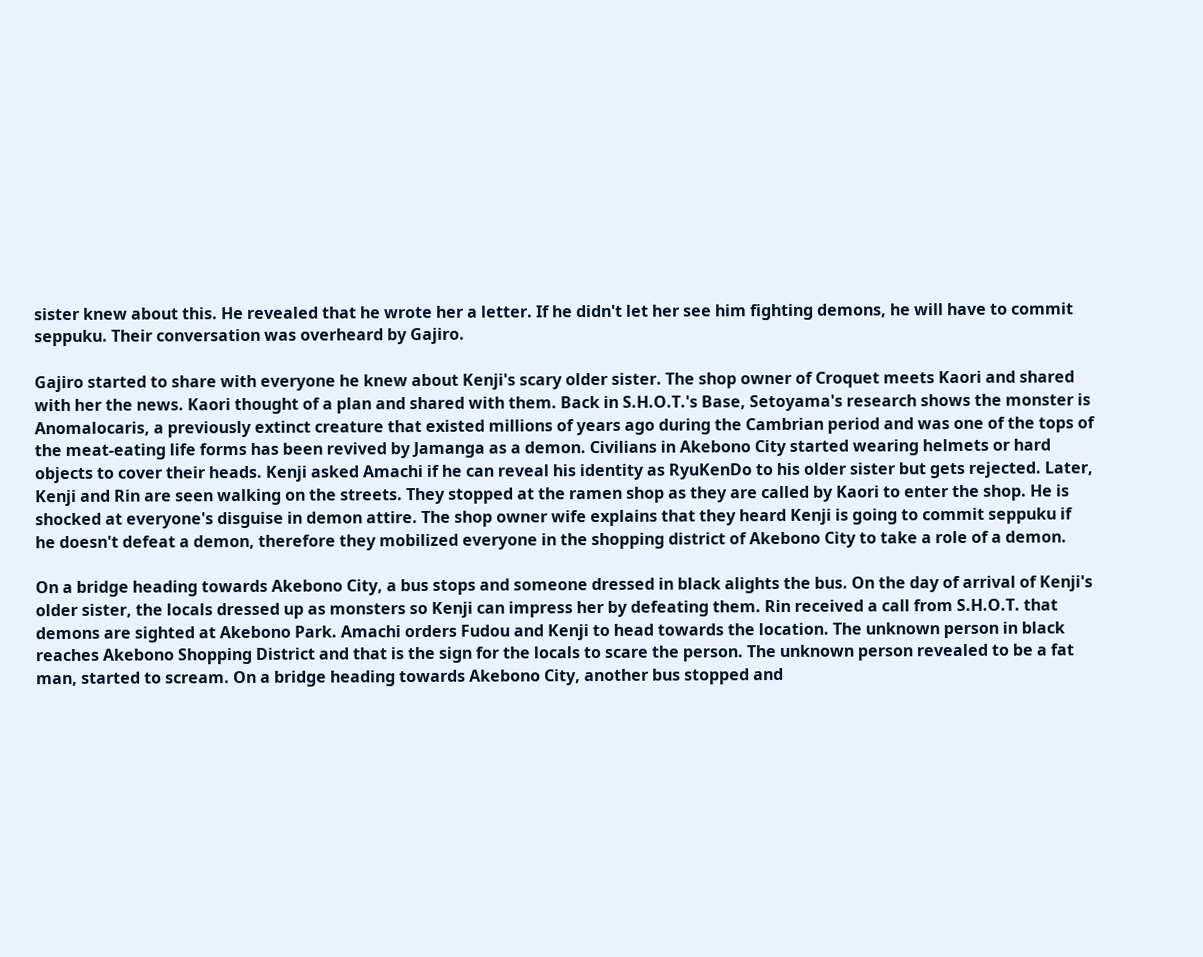sister knew about this. He revealed that he wrote her a letter. If he didn't let her see him fighting demons, he will have to commit seppuku. Their conversation was overheard by Gajiro.

Gajiro started to share with everyone he knew about Kenji's scary older sister. The shop owner of Croquet meets Kaori and shared with her the news. Kaori thought of a plan and shared with them. Back in S.H.O.T.'s Base, Setoyama's research shows the monster is Anomalocaris, a previously extinct creature that existed millions of years ago during the Cambrian period and was one of the tops of the meat-eating life forms has been revived by Jamanga as a demon. Civilians in Akebono City started wearing helmets or hard objects to cover their heads. Kenji asked Amachi if he can reveal his identity as RyuKenDo to his older sister but gets rejected. Later, Kenji and Rin are seen walking on the streets. They stopped at the ramen shop as they are called by Kaori to enter the shop. He is shocked at everyone's disguise in demon attire. The shop owner wife explains that they heard Kenji is going to commit seppuku if he doesn't defeat a demon, therefore they mobilized everyone in the shopping district of Akebono City to take a role of a demon.

On a bridge heading towards Akebono City, a bus stops and someone dressed in black alights the bus. On the day of arrival of Kenji's older sister, the locals dressed up as monsters so Kenji can impress her by defeating them. Rin received a call from S.H.O.T. that demons are sighted at Akebono Park. Amachi orders Fudou and Kenji to head towards the location. The unknown person in black reaches Akebono Shopping District and that is the sign for the locals to scare the person. The unknown person revealed to be a fat man, started to scream. On a bridge heading towards Akebono City, another bus stopped and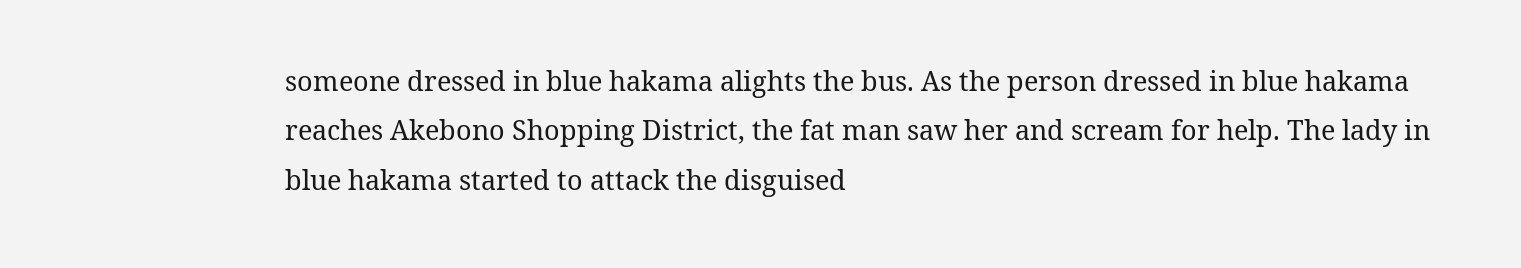someone dressed in blue hakama alights the bus. As the person dressed in blue hakama reaches Akebono Shopping District, the fat man saw her and scream for help. The lady in blue hakama started to attack the disguised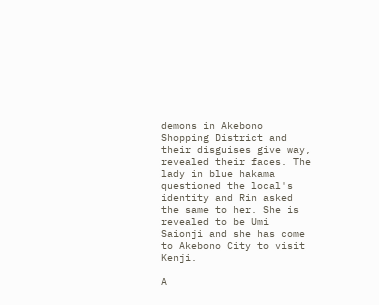demons in Akebono Shopping District and their disguises give way, revealed their faces. The lady in blue hakama questioned the local's identity and Rin asked the same to her. She is revealed to be Umi Saionji and she has come to Akebono City to visit Kenji.

A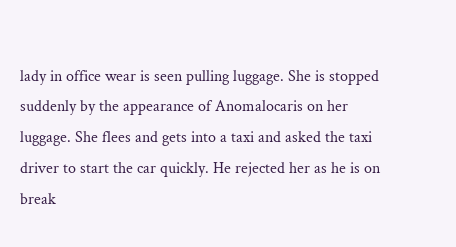lady in office wear is seen pulling luggage. She is stopped suddenly by the appearance of Anomalocaris on her luggage. She flees and gets into a taxi and asked the taxi driver to start the car quickly. He rejected her as he is on break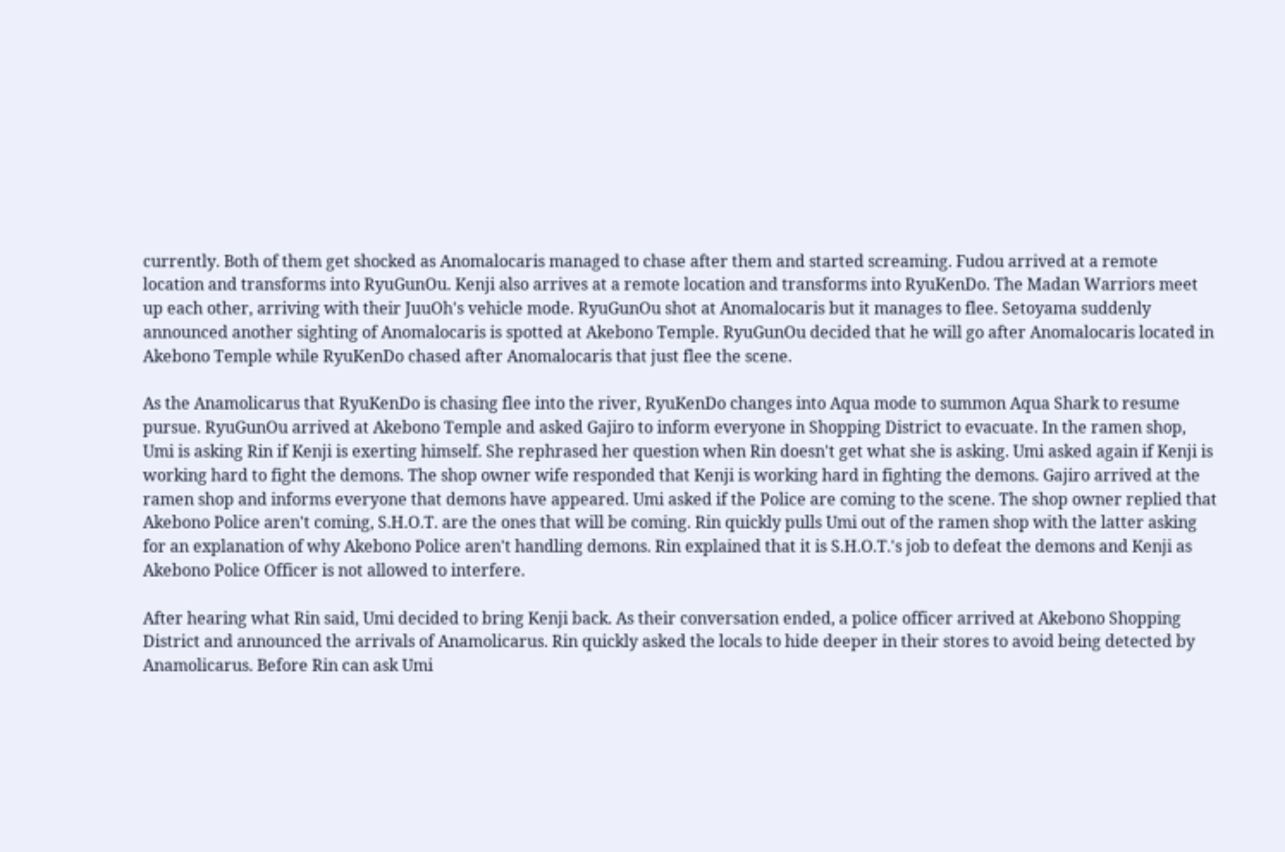currently. Both of them get shocked as Anomalocaris managed to chase after them and started screaming. Fudou arrived at a remote location and transforms into RyuGunOu. Kenji also arrives at a remote location and transforms into RyuKenDo. The Madan Warriors meet up each other, arriving with their JuuOh's vehicle mode. RyuGunOu shot at Anomalocaris but it manages to flee. Setoyama suddenly announced another sighting of Anomalocaris is spotted at Akebono Temple. RyuGunOu decided that he will go after Anomalocaris located in Akebono Temple while RyuKenDo chased after Anomalocaris that just flee the scene.

As the Anamolicarus that RyuKenDo is chasing flee into the river, RyuKenDo changes into Aqua mode to summon Aqua Shark to resume pursue. RyuGunOu arrived at Akebono Temple and asked Gajiro to inform everyone in Shopping District to evacuate. In the ramen shop, Umi is asking Rin if Kenji is exerting himself. She rephrased her question when Rin doesn't get what she is asking. Umi asked again if Kenji is working hard to fight the demons. The shop owner wife responded that Kenji is working hard in fighting the demons. Gajiro arrived at the ramen shop and informs everyone that demons have appeared. Umi asked if the Police are coming to the scene. The shop owner replied that Akebono Police aren't coming, S.H.O.T. are the ones that will be coming. Rin quickly pulls Umi out of the ramen shop with the latter asking for an explanation of why Akebono Police aren't handling demons. Rin explained that it is S.H.O.T.'s job to defeat the demons and Kenji as Akebono Police Officer is not allowed to interfere.

After hearing what Rin said, Umi decided to bring Kenji back. As their conversation ended, a police officer arrived at Akebono Shopping District and announced the arrivals of Anamolicarus. Rin quickly asked the locals to hide deeper in their stores to avoid being detected by Anamolicarus. Before Rin can ask Umi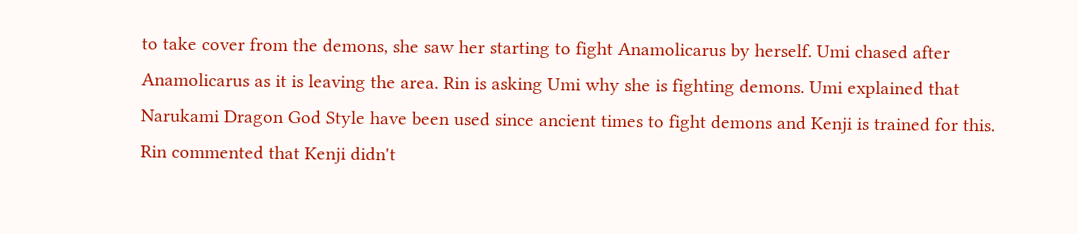to take cover from the demons, she saw her starting to fight Anamolicarus by herself. Umi chased after Anamolicarus as it is leaving the area. Rin is asking Umi why she is fighting demons. Umi explained that Narukami Dragon God Style have been used since ancient times to fight demons and Kenji is trained for this. Rin commented that Kenji didn't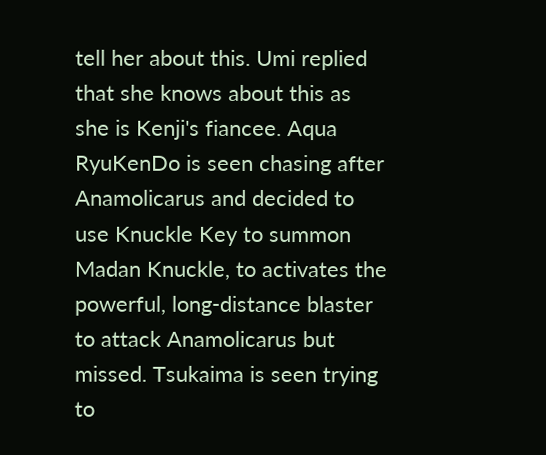tell her about this. Umi replied that she knows about this as she is Kenji's fiancee. Aqua RyuKenDo is seen chasing after Anamolicarus and decided to use Knuckle Key to summon Madan Knuckle, to activates the powerful, long-distance blaster to attack Anamolicarus but missed. Tsukaima is seen trying to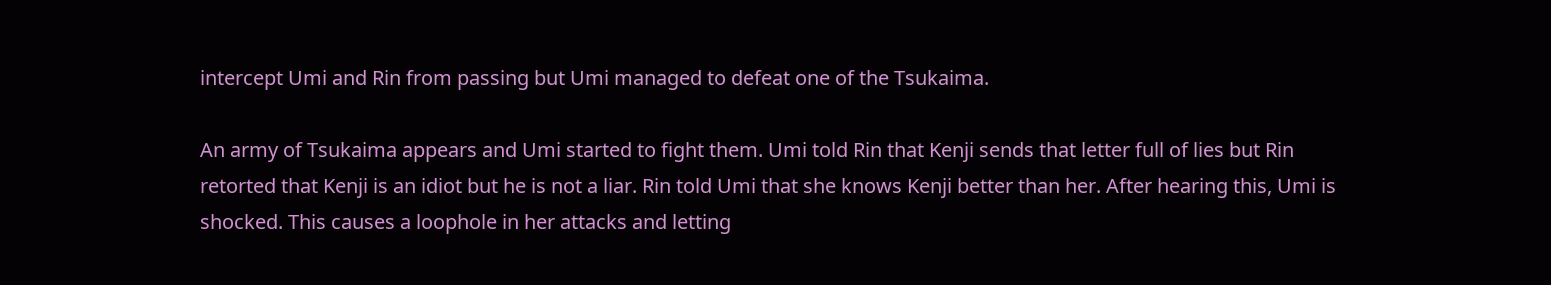intercept Umi and Rin from passing but Umi managed to defeat one of the Tsukaima.

An army of Tsukaima appears and Umi started to fight them. Umi told Rin that Kenji sends that letter full of lies but Rin retorted that Kenji is an idiot but he is not a liar. Rin told Umi that she knows Kenji better than her. After hearing this, Umi is shocked. This causes a loophole in her attacks and letting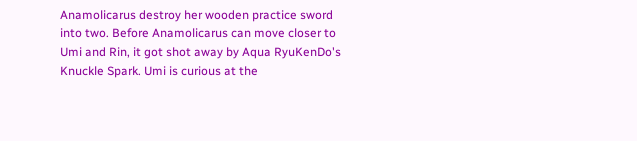Anamolicarus destroy her wooden practice sword into two. Before Anamolicarus can move closer to Umi and Rin, it got shot away by Aqua RyuKenDo's Knuckle Spark. Umi is curious at the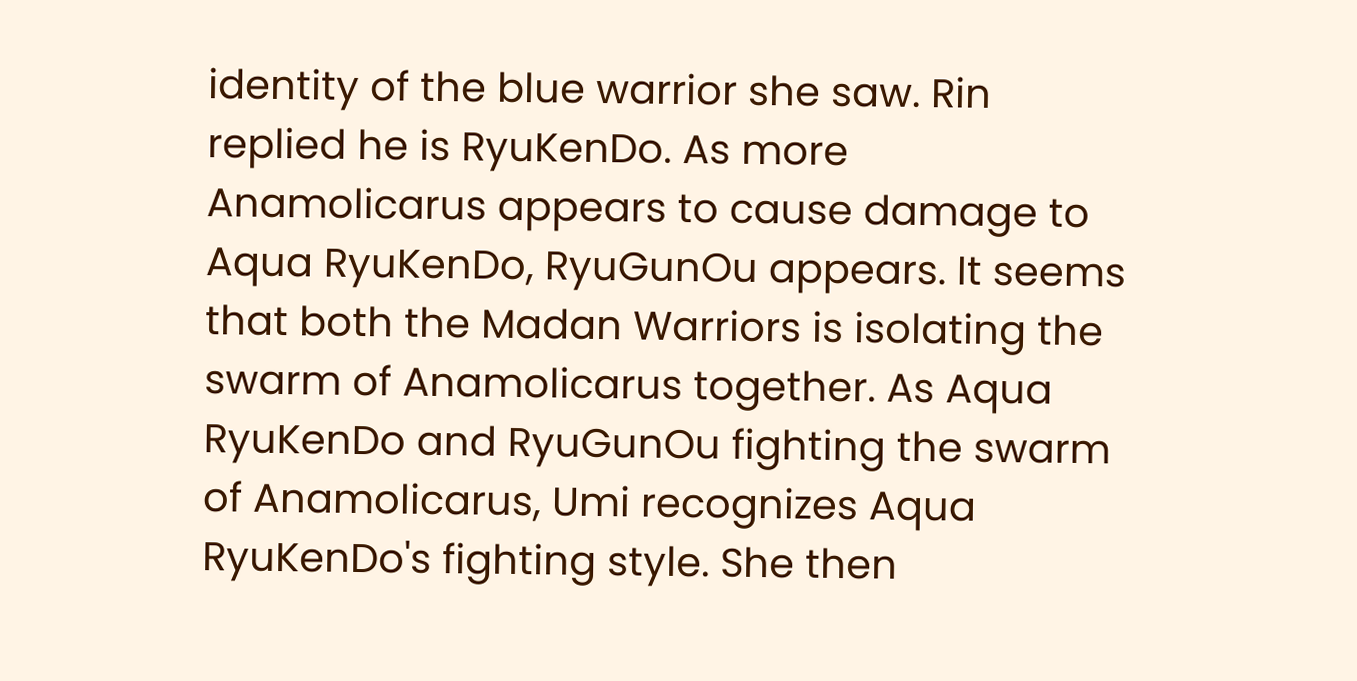identity of the blue warrior she saw. Rin replied he is RyuKenDo. As more Anamolicarus appears to cause damage to Aqua RyuKenDo, RyuGunOu appears. It seems that both the Madan Warriors is isolating the swarm of Anamolicarus together. As Aqua RyuKenDo and RyuGunOu fighting the swarm of Anamolicarus, Umi recognizes Aqua RyuKenDo's fighting style. She then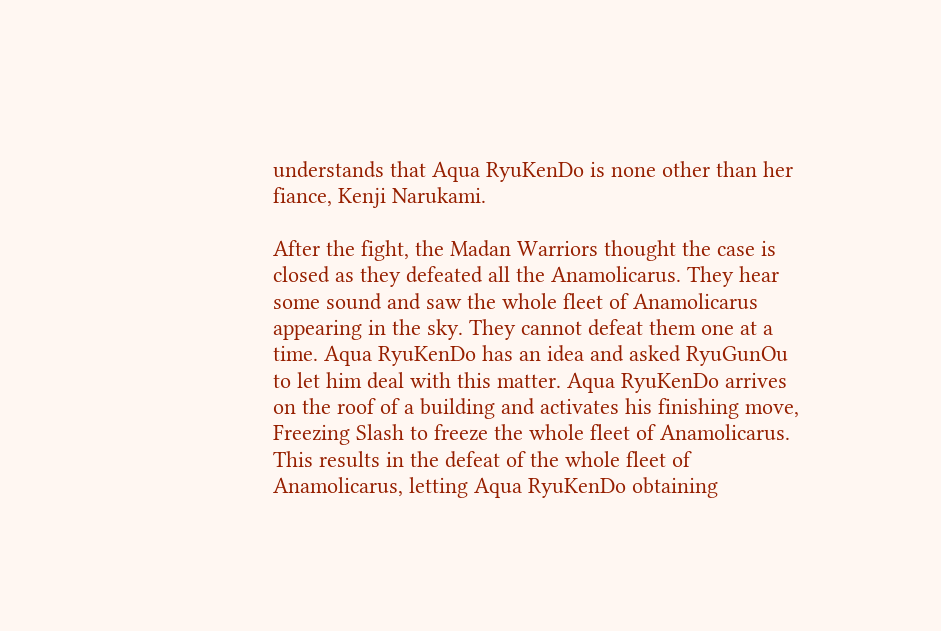understands that Aqua RyuKenDo is none other than her fiance, Kenji Narukami.

After the fight, the Madan Warriors thought the case is closed as they defeated all the Anamolicarus. They hear some sound and saw the whole fleet of Anamolicarus appearing in the sky. They cannot defeat them one at a time. Aqua RyuKenDo has an idea and asked RyuGunOu to let him deal with this matter. Aqua RyuKenDo arrives on the roof of a building and activates his finishing move, Freezing Slash to freeze the whole fleet of Anamolicarus. This results in the defeat of the whole fleet of Anamolicarus, letting Aqua RyuKenDo obtaining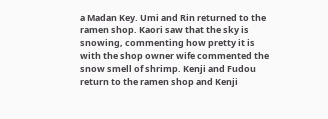a Madan Key. Umi and Rin returned to the ramen shop. Kaori saw that the sky is snowing, commenting how pretty it is with the shop owner wife commented the snow smell of shrimp. Kenji and Fudou return to the ramen shop and Kenji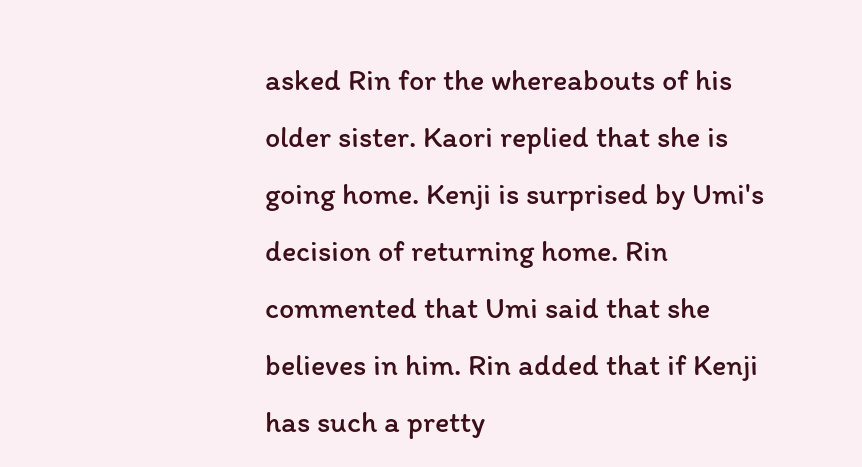asked Rin for the whereabouts of his older sister. Kaori replied that she is going home. Kenji is surprised by Umi's decision of returning home. Rin commented that Umi said that she believes in him. Rin added that if Kenji has such a pretty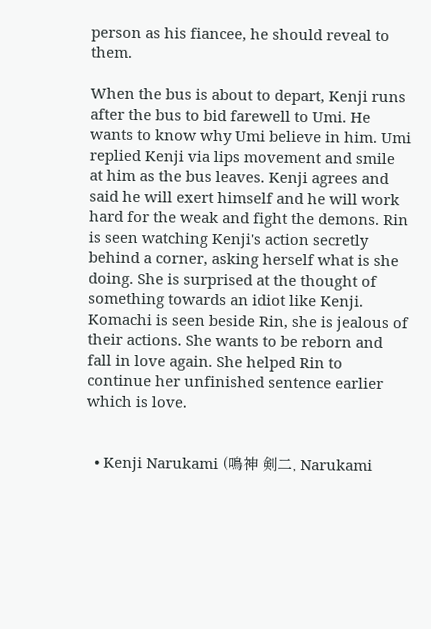person as his fiancee, he should reveal to them.

When the bus is about to depart, Kenji runs after the bus to bid farewell to Umi. He wants to know why Umi believe in him. Umi replied Kenji via lips movement and smile at him as the bus leaves. Kenji agrees and said he will exert himself and he will work hard for the weak and fight the demons. Rin is seen watching Kenji's action secretly behind a corner, asking herself what is she doing. She is surprised at the thought of something towards an idiot like Kenji. Komachi is seen beside Rin, she is jealous of their actions. She wants to be reborn and fall in love again. She helped Rin to continue her unfinished sentence earlier which is love.


  • Kenji Narukami (鳴神 剣二, Narukami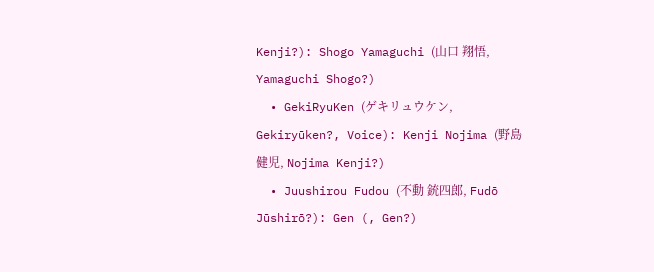Kenji?): Shogo Yamaguchi (山口 翔悟, Yamaguchi Shogo?)
  • GekiRyuKen (ゲキリュウケン, Gekiryūken?, Voice): Kenji Nojima (野島 健児, Nojima Kenji?)
  • Juushirou Fudou (不動 銃四郎, Fudō Jūshirō?): Gen (, Gen?)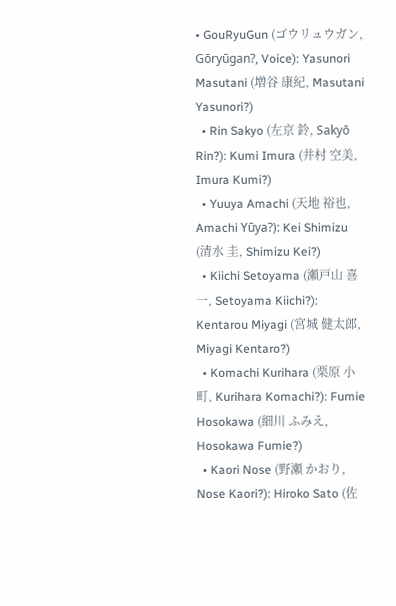• GouRyuGun (ゴウリュウガン, Gōryūgan?, Voice): Yasunori Masutani (増谷 康紀, Masutani Yasunori?)
  • Rin Sakyo (左京 鈴, Sakyō Rin?): Kumi Imura (井村 空美, Imura Kumi?)
  • Yuuya Amachi (天地 裕也, Amachi Yūya?): Kei Shimizu (清水 圭, Shimizu Kei?)
  • Kiichi Setoyama (瀬戸山 喜一, Setoyama Kiichi?): Kentarou Miyagi (宮城 健太郎, Miyagi Kentaro?)
  • Komachi Kurihara (栗原 小町, Kurihara Komachi?): Fumie Hosokawa (細川 ふみえ, Hosokawa Fumie?)
  • Kaori Nose (野瀬 かおり, Nose Kaori?): Hiroko Sato (佐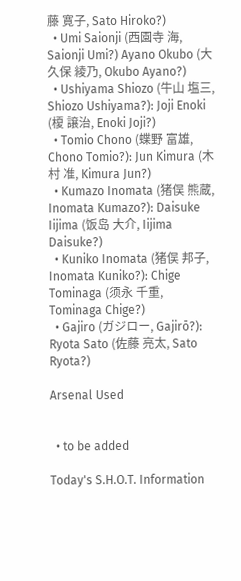藤 寛子, Sato Hiroko?)
  • Umi Saionji (西園寺 海, Saionji Umi?) Ayano Okubo (大久保 綾乃, Okubo Ayano?)
  • Ushiyama Shiozo (牛山 塩三, Shiozo Ushiyama?): Joji Enoki (榎 譲治, Enoki Joji?)
  • Tomio Chono (蝶野 富雄, Chono Tomio?): Jun Kimura (木村 准, Kimura Jun?)
  • Kumazo Inomata (猪俣 熊蔵, Inomata Kumazo?): Daisuke Iijima (饭岛 大介, Iijima Daisuke?)
  • Kuniko Inomata (猪俣 邦子, Inomata Kuniko?): Chige Tominaga (须永 千重, Tominaga Chige?)
  • Gajiro (ガジロー, Gajirō?): Ryota Sato (佐藤 亮太, Sato Ryota?)

Arsenal Used


  • to be added

Today's S.H.O.T. Information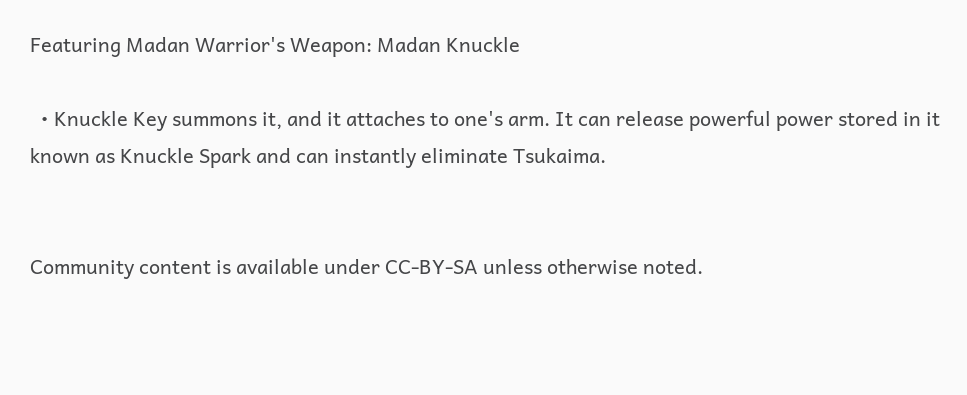Featuring Madan Warrior's Weapon: Madan Knuckle

  • Knuckle Key summons it, and it attaches to one's arm. It can release powerful power stored in it known as Knuckle Spark and can instantly eliminate Tsukaima.


Community content is available under CC-BY-SA unless otherwise noted.